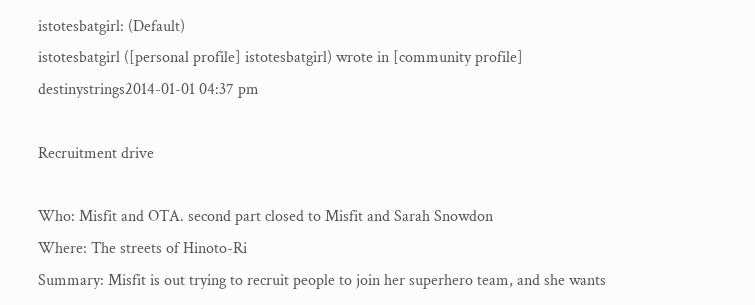istotesbatgirl: (Default)
istotesbatgirl ([personal profile] istotesbatgirl) wrote in [community profile] destinystrings2014-01-01 04:37 pm

Recruitment drive

Who: Misfit and OTA. second part closed to Misfit and Sarah Snowdon
Where: The streets of Hinoto-Ri
Summary: Misfit is out trying to recruit people to join her superhero team, and she wants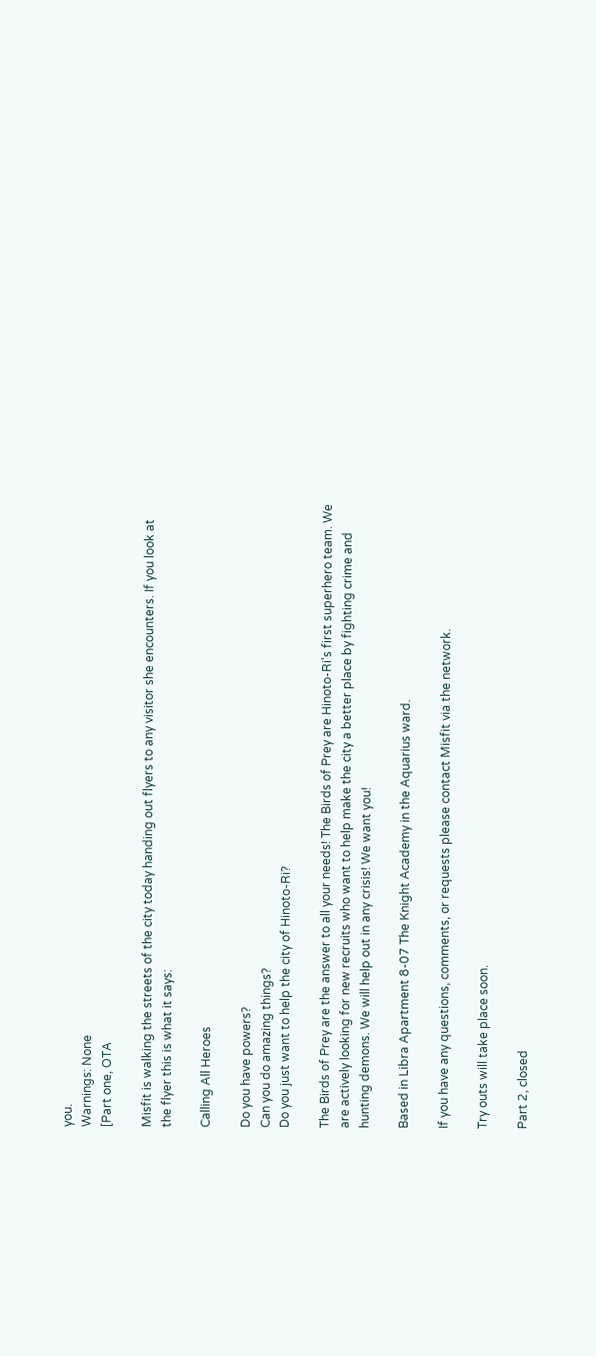you.
Warnings: None
[Part one, OTA

Misfit is walking the streets of the city today handing out flyers to any visitor she encounters. If you look at the flyer this is what it says:

Calling All Heroes

Do you have powers?
Can you do amazing things?
Do you just want to help the city of Hinoto-Ri?

The Birds of Prey are the answer to all your needs! The Birds of Prey are Hinoto-Ri's first superhero team. We are actively looking for new recruits who want to help make the city a better place by fighting crime and hunting demons. We will help out in any crisis! We want you!

Based in Libra Apartment 8-07 The Knight Academy in the Aquarius ward.

If you have any questions, comments, or requests please contact Misfit via the network.

Try outs will take place soon.

Part 2, closed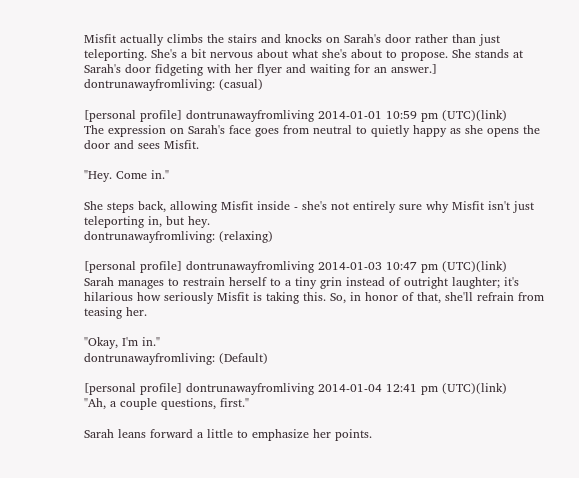Misfit actually climbs the stairs and knocks on Sarah's door rather than just teleporting. She's a bit nervous about what she's about to propose. She stands at Sarah's door fidgeting with her flyer and waiting for an answer.]
dontrunawayfromliving: (casual)

[personal profile] dontrunawayfromliving 2014-01-01 10:59 pm (UTC)(link)
The expression on Sarah's face goes from neutral to quietly happy as she opens the door and sees Misfit.

"Hey. Come in."

She steps back, allowing Misfit inside - she's not entirely sure why Misfit isn't just teleporting in, but hey.
dontrunawayfromliving: (relaxing)

[personal profile] dontrunawayfromliving 2014-01-03 10:47 pm (UTC)(link)
Sarah manages to restrain herself to a tiny grin instead of outright laughter; it's hilarious how seriously Misfit is taking this. So, in honor of that, she'll refrain from teasing her.

"Okay, I'm in."
dontrunawayfromliving: (Default)

[personal profile] dontrunawayfromliving 2014-01-04 12:41 pm (UTC)(link)
"Ah, a couple questions, first."

Sarah leans forward a little to emphasize her points.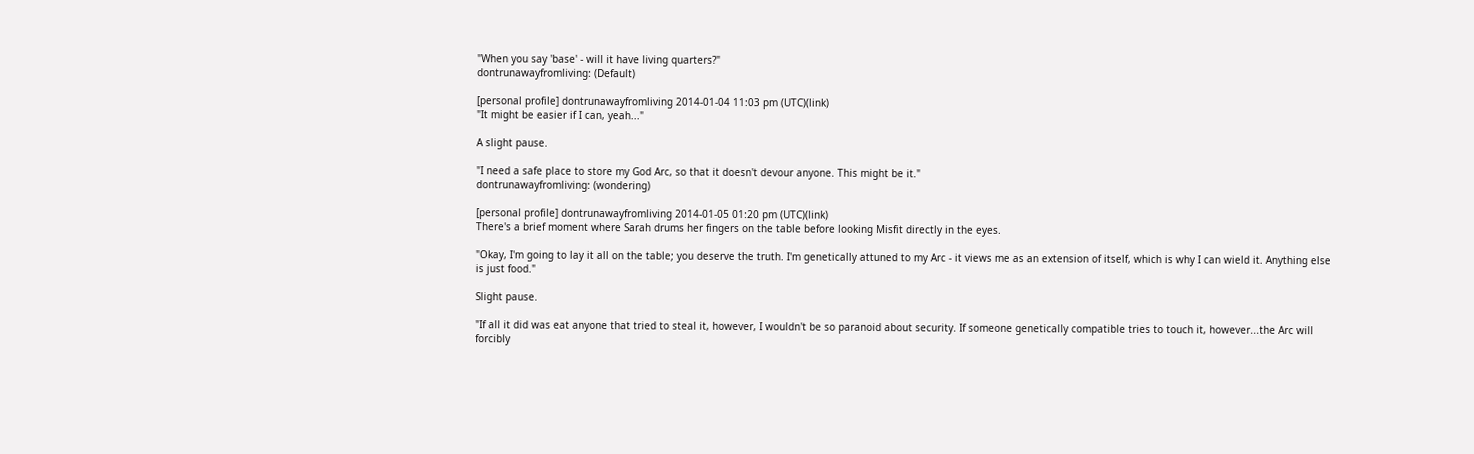"When you say 'base' - will it have living quarters?"
dontrunawayfromliving: (Default)

[personal profile] dontrunawayfromliving 2014-01-04 11:03 pm (UTC)(link)
"It might be easier if I can, yeah..."

A slight pause.

"I need a safe place to store my God Arc, so that it doesn't devour anyone. This might be it."
dontrunawayfromliving: (wondering)

[personal profile] dontrunawayfromliving 2014-01-05 01:20 pm (UTC)(link)
There's a brief moment where Sarah drums her fingers on the table before looking Misfit directly in the eyes.

"Okay, I'm going to lay it all on the table; you deserve the truth. I'm genetically attuned to my Arc - it views me as an extension of itself, which is why I can wield it. Anything else is just food."

Slight pause.

"If all it did was eat anyone that tried to steal it, however, I wouldn't be so paranoid about security. If someone genetically compatible tries to touch it, however...the Arc will forcibly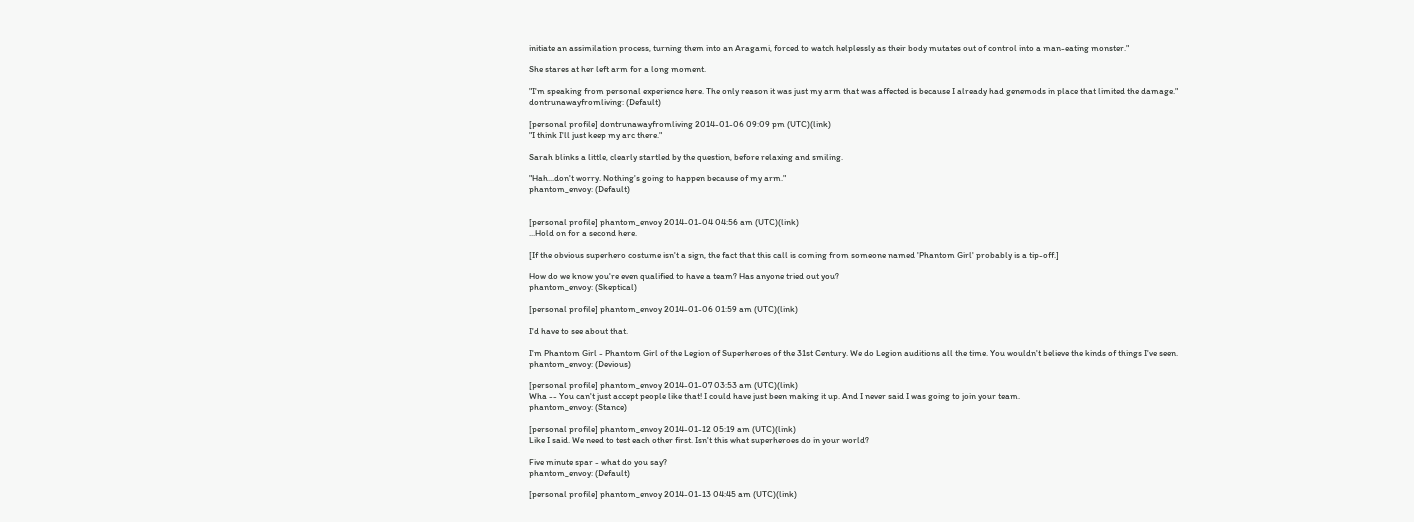initiate an assimilation process, turning them into an Aragami, forced to watch helplessly as their body mutates out of control into a man-eating monster."

She stares at her left arm for a long moment.

"I'm speaking from personal experience here. The only reason it was just my arm that was affected is because I already had genemods in place that limited the damage."
dontrunawayfromliving: (Default)

[personal profile] dontrunawayfromliving 2014-01-06 09:09 pm (UTC)(link)
"I think I'll just keep my arc there."

Sarah blinks a little, clearly startled by the question, before relaxing and smiling.

"Hah...don't worry. Nothing's going to happen because of my arm."
phantom_envoy: (Default)


[personal profile] phantom_envoy 2014-01-04 04:56 am (UTC)(link)
...Hold on for a second here.

[If the obvious superhero costume isn't a sign, the fact that this call is coming from someone named 'Phantom Girl' probably is a tip-off.]

How do we know you're even qualified to have a team? Has anyone tried out you?
phantom_envoy: (Skeptical)

[personal profile] phantom_envoy 2014-01-06 01:59 am (UTC)(link)

I'd have to see about that.

I'm Phantom Girl - Phantom Girl of the Legion of Superheroes of the 31st Century. We do Legion auditions all the time. You wouldn't believe the kinds of things I've seen.
phantom_envoy: (Devious)

[personal profile] phantom_envoy 2014-01-07 03:53 am (UTC)(link)
Wha -- You can't just accept people like that! I could have just been making it up. And I never said I was going to join your team.
phantom_envoy: (Stance)

[personal profile] phantom_envoy 2014-01-12 05:19 am (UTC)(link)
Like I said. We need to test each other first. Isn't this what superheroes do in your world?

Five minute spar - what do you say?
phantom_envoy: (Default)

[personal profile] phantom_envoy 2014-01-13 04:45 am (UTC)(link)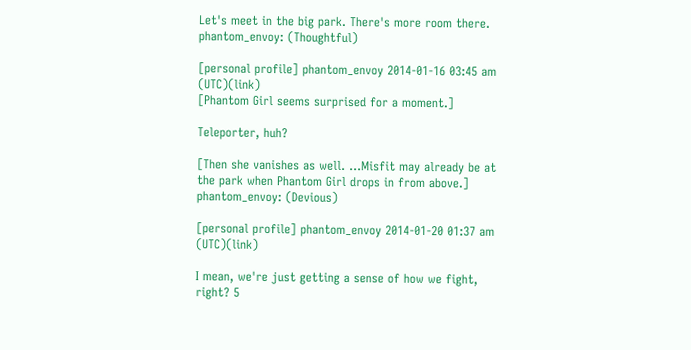Let's meet in the big park. There's more room there.
phantom_envoy: (Thoughtful)

[personal profile] phantom_envoy 2014-01-16 03:45 am (UTC)(link)
[Phantom Girl seems surprised for a moment.]

Teleporter, huh?

[Then she vanishes as well. ...Misfit may already be at the park when Phantom Girl drops in from above.]
phantom_envoy: (Devious)

[personal profile] phantom_envoy 2014-01-20 01:37 am (UTC)(link)

I mean, we're just getting a sense of how we fight, right? 5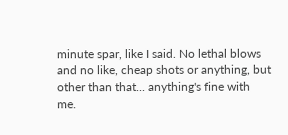minute spar, like I said. No lethal blows and no like, cheap shots or anything, but other than that... anything's fine with me.